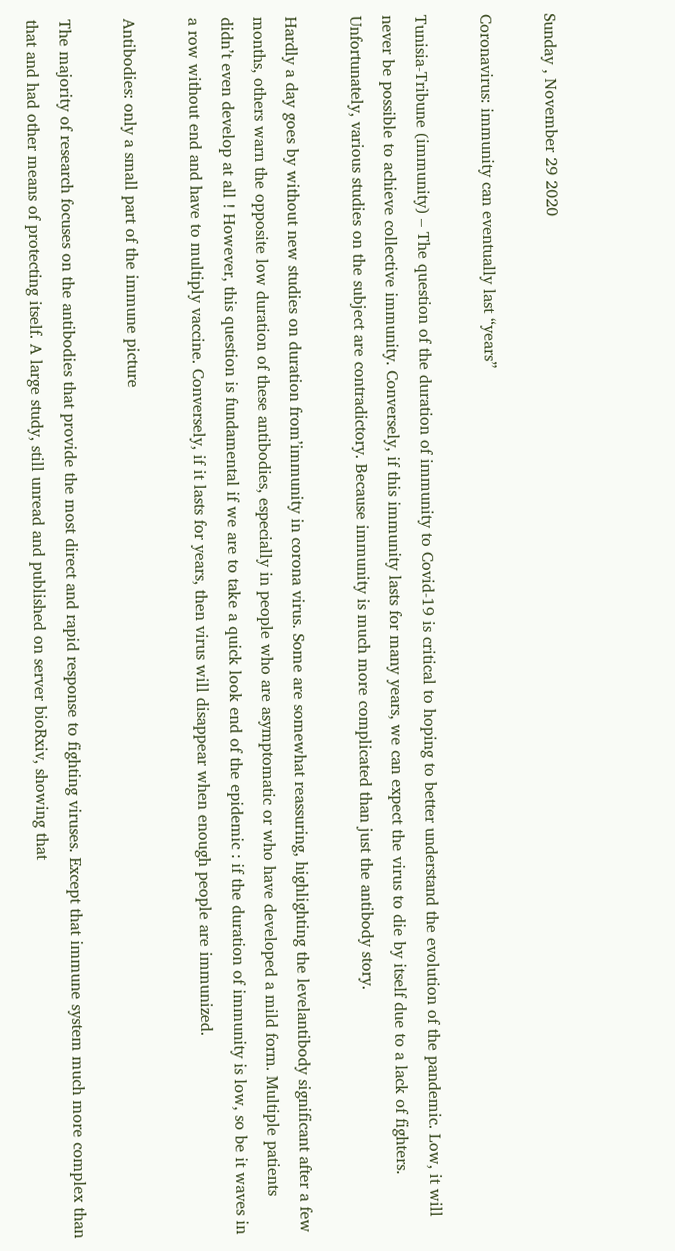Sunday , November 29 2020

Coronavirus: immunity can eventually last “years”

Tunisia-Tribune (immunity) – The question of the duration of immunity to Covid-19 is critical to hoping to better understand the evolution of the pandemic. Low, it will never be possible to achieve collective immunity. Conversely, if this immunity lasts for many years, we can expect the virus to die by itself due to a lack of fighters. Unfortunately, various studies on the subject are contradictory. Because immunity is much more complicated than just the antibody story.

Hardly a day goes by without new studies on duration from’immunity in corona virus. Some are somewhat reassuring, highlighting the levelantibody significant after a few months, others warn the opposite low duration of these antibodies, especially in people who are asymptomatic or who have developed a mild form. Multiple patients didn’t even develop at all ! However, this question is fundamental if we are to take a quick look end of the epidemic : if the duration of immunity is low, so be it waves in a row without end and have to multiply vaccine. Conversely, if it lasts for years, then virus will disappear when enough people are immunized.

Antibodies: only a small part of the immune picture

The majority of research focuses on the antibodies that provide the most direct and rapid response to fighting viruses. Except that immune system much more complex than that and had other means of protecting itself. A large study, still unread and published on server bioRxiv, showing that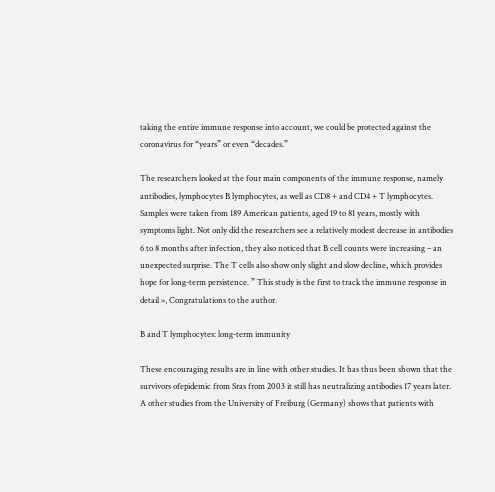taking the entire immune response into account, we could be protected against the coronavirus for “years” or even “decades.”

The researchers looked at the four main components of the immune response, namely antibodies, lymphocytes B lymphocytes, as well as CD8 + and CD4 + T lymphocytes. Samples were taken from 189 American patients, aged 19 to 81 years, mostly with symptoms light. Not only did the researchers see a relatively modest decrease in antibodies 6 to 8 months after infection, they also noticed that B cell counts were increasing – an unexpected surprise. The T cells also show only slight and slow decline, which provides hope for long-term persistence. ” This study is the first to track the immune response in detail », Congratulations to the author.

B and T lymphocytes: long-term immunity

These encouraging results are in line with other studies. It has thus been shown that the survivors ofepidemic from Sras from 2003 it still has neutralizing antibodies 17 years later. A other studies from the University of Freiburg (Germany) shows that patients with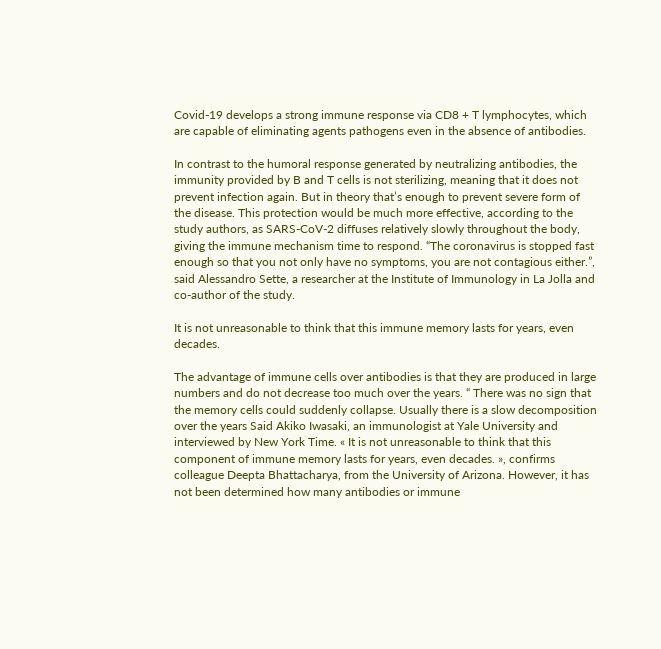Covid-19 develops a strong immune response via CD8 + T lymphocytes, which are capable of eliminating agents pathogens even in the absence of antibodies.

In contrast to the humoral response generated by neutralizing antibodies, the immunity provided by B and T cells is not sterilizing, meaning that it does not prevent infection again. But in theory that’s enough to prevent severe form of the disease. This protection would be much more effective, according to the study authors, as SARS-CoV-2 diffuses relatively slowly throughout the body, giving the immune mechanism time to respond. “The coronavirus is stopped fast enough so that you not only have no symptoms, you are not contagious either.”, said Alessandro Sette, a researcher at the Institute of Immunology in La Jolla and co-author of the study.

It is not unreasonable to think that this immune memory lasts for years, even decades.

The advantage of immune cells over antibodies is that they are produced in large numbers and do not decrease too much over the years. “ There was no sign that the memory cells could suddenly collapse. Usually there is a slow decomposition over the years Said Akiko Iwasaki, an immunologist at Yale University and interviewed by New York Time. « It is not unreasonable to think that this component of immune memory lasts for years, even decades. », confirms colleague Deepta Bhattacharya, from the University of Arizona. However, it has not been determined how many antibodies or immune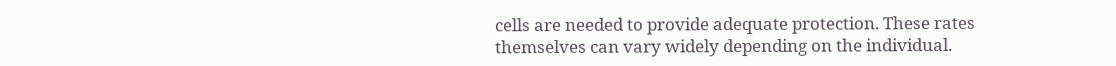cells are needed to provide adequate protection. These rates themselves can vary widely depending on the individual.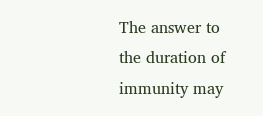The answer to the duration of immunity may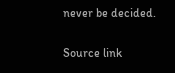never be decided.

Source link